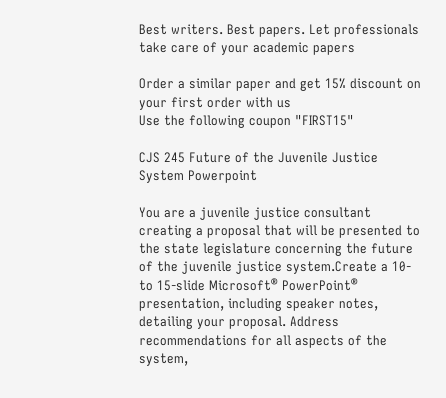Best writers. Best papers. Let professionals take care of your academic papers

Order a similar paper and get 15% discount on your first order with us
Use the following coupon "FIRST15"

CJS 245 Future of the Juvenile Justice System Powerpoint

You are a juvenile justice consultant creating a proposal that will be presented to the state legislature concerning the future of the juvenile justice system.Create a 10- to 15-slide Microsoft® PowerPoint® presentation, including speaker notes, detailing your proposal. Address recommendations for all aspects of the system,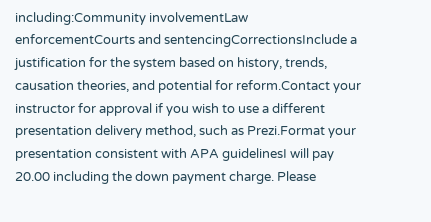including:Community involvementLaw enforcementCourts and sentencingCorrectionsInclude a justification for the system based on history, trends, causation theories, and potential for reform.Contact your instructor for approval if you wish to use a different presentation delivery method, such as Prezi.Format your presentation consistent with APA guidelinesI will pay 20.00 including the down payment charge. Please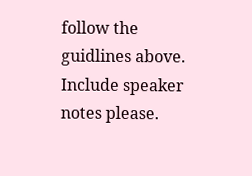follow the guidlines above. Include speaker notes please.